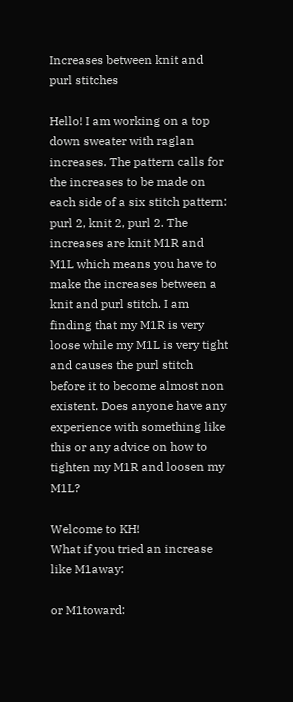Increases between knit and purl stitches

Hello! I am working on a top down sweater with raglan increases. The pattern calls for the increases to be made on each side of a six stitch pattern: purl 2, knit 2, purl 2. The increases are knit M1R and M1L which means you have to make the increases between a knit and purl stitch. I am finding that my M1R is very loose while my M1L is very tight and causes the purl stitch before it to become almost non existent. Does anyone have any experience with something like this or any advice on how to tighten my M1R and loosen my M1L?

Welcome to KH!
What if you tried an increase like M1away:

or M1toward: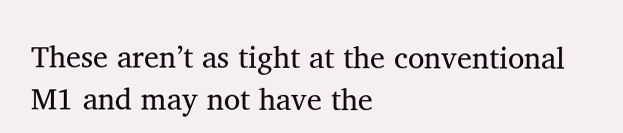These aren’t as tight at the conventional M1 and may not have the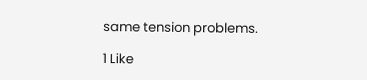same tension problems.

1 Like